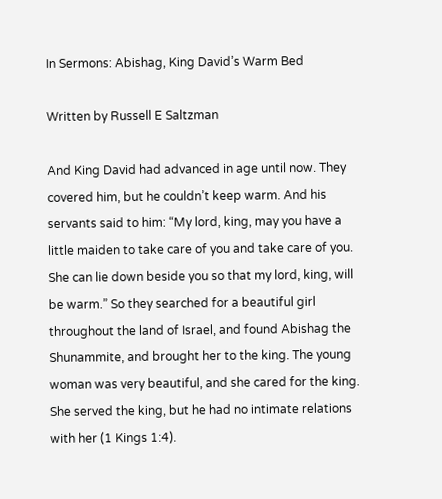In Sermons: Abishag, King David’s Warm Bed

Written by Russell E Saltzman

And King David had advanced in age until now. They covered him, but he couldn’t keep warm. And his servants said to him: “My lord, king, may you have a little maiden to take care of you and take care of you. She can lie down beside you so that my lord, king, will be warm.” So they searched for a beautiful girl throughout the land of Israel, and found Abishag the Shunammite, and brought her to the king. The young woman was very beautiful, and she cared for the king. She served the king, but he had no intimate relations with her (1 Kings 1:4).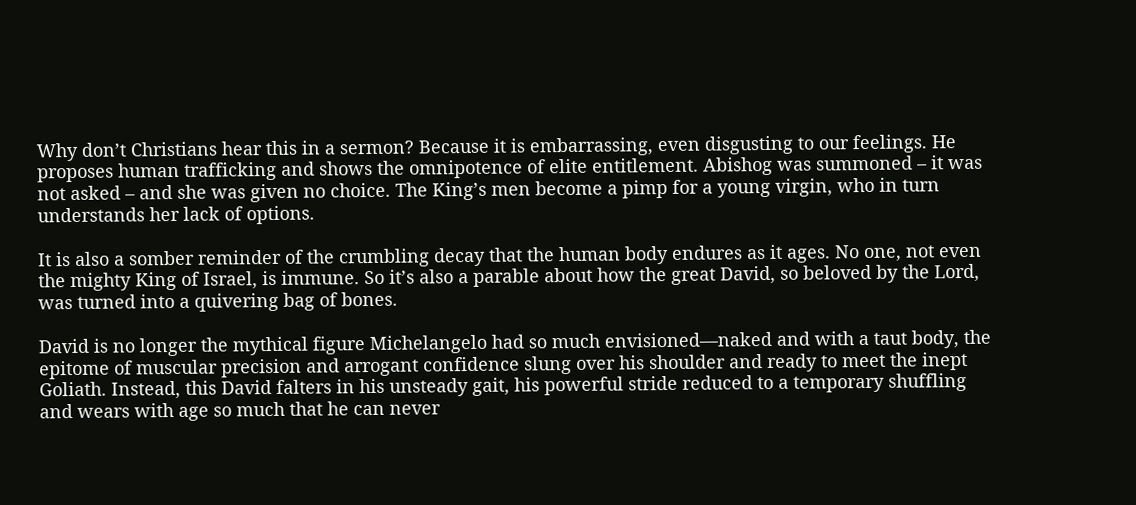Why don’t Christians hear this in a sermon? Because it is embarrassing, even disgusting to our feelings. He proposes human trafficking and shows the omnipotence of elite entitlement. Abishog was summoned – it was not asked – and she was given no choice. The King’s men become a pimp for a young virgin, who in turn understands her lack of options.

It is also a somber reminder of the crumbling decay that the human body endures as it ages. No one, not even the mighty King of Israel, is immune. So it’s also a parable about how the great David, so beloved by the Lord, was turned into a quivering bag of bones.

David is no longer the mythical figure Michelangelo had so much envisioned—naked and with a taut body, the epitome of muscular precision and arrogant confidence slung over his shoulder and ready to meet the inept Goliath. Instead, this David falters in his unsteady gait, his powerful stride reduced to a temporary shuffling and wears with age so much that he can never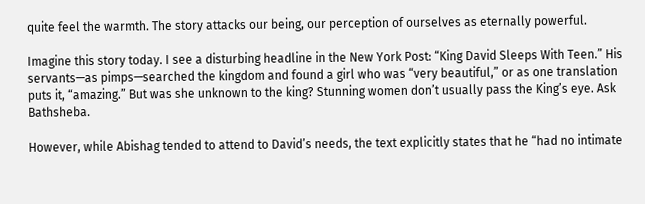quite feel the warmth. The story attacks our being, our perception of ourselves as eternally powerful.

Imagine this story today. I see a disturbing headline in the New York Post: “King David Sleeps With Teen.” His servants—as pimps—searched the kingdom and found a girl who was “very beautiful,” or as one translation puts it, “amazing.” But was she unknown to the king? Stunning women don’t usually pass the King’s eye. Ask Bathsheba.

However, while Abishag tended to attend to David’s needs, the text explicitly states that he “had no intimate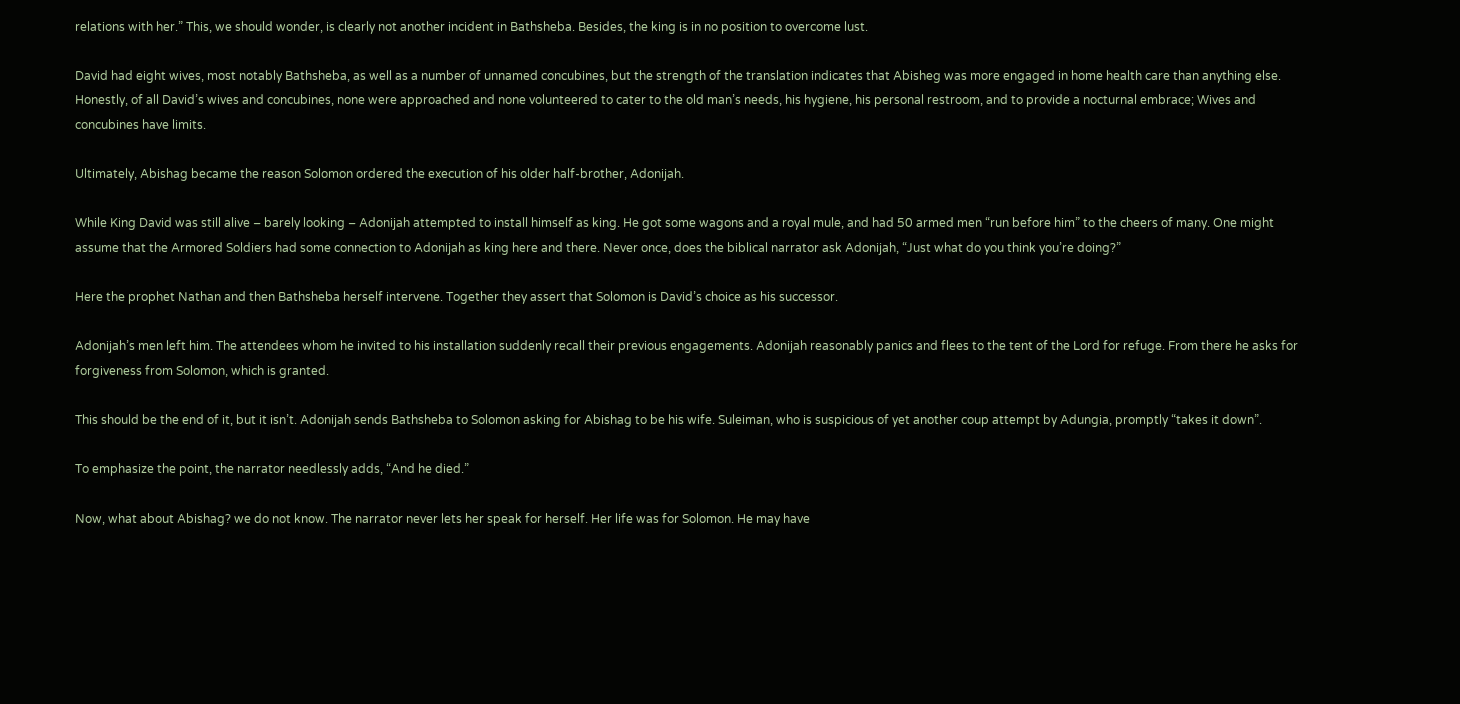relations with her.” This, we should wonder, is clearly not another incident in Bathsheba. Besides, the king is in no position to overcome lust.

David had eight wives, most notably Bathsheba, as well as a number of unnamed concubines, but the strength of the translation indicates that Abisheg was more engaged in home health care than anything else. Honestly, of all David’s wives and concubines, none were approached and none volunteered to cater to the old man’s needs, his hygiene, his personal restroom, and to provide a nocturnal embrace; Wives and concubines have limits.

Ultimately, Abishag became the reason Solomon ordered the execution of his older half-brother, Adonijah.

While King David was still alive – barely looking – Adonijah attempted to install himself as king. He got some wagons and a royal mule, and had 50 armed men “run before him” to the cheers of many. One might assume that the Armored Soldiers had some connection to Adonijah as king here and there. Never once, does the biblical narrator ask Adonijah, “Just what do you think you’re doing?”

Here the prophet Nathan and then Bathsheba herself intervene. Together they assert that Solomon is David’s choice as his successor.

Adonijah’s men left him. The attendees whom he invited to his installation suddenly recall their previous engagements. Adonijah reasonably panics and flees to the tent of the Lord for refuge. From there he asks for forgiveness from Solomon, which is granted.

This should be the end of it, but it isn’t. Adonijah sends Bathsheba to Solomon asking for Abishag to be his wife. Suleiman, who is suspicious of yet another coup attempt by Adungia, promptly “takes it down”.

To emphasize the point, the narrator needlessly adds, “And he died.”

Now, what about Abishag? we do not know. The narrator never lets her speak for herself. Her life was for Solomon. He may have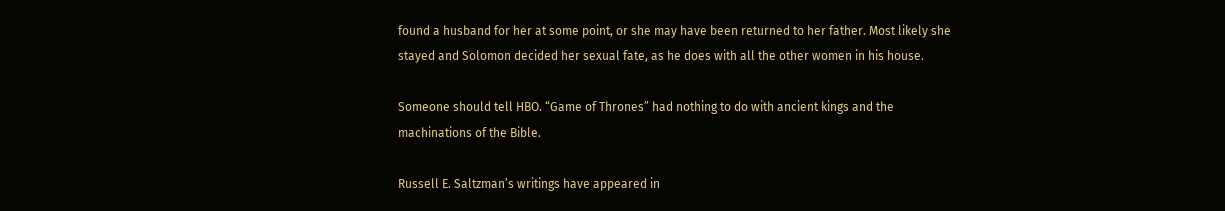found a husband for her at some point, or she may have been returned to her father. Most likely she stayed and Solomon decided her sexual fate, as he does with all the other women in his house.

Someone should tell HBO. “Game of Thrones” had nothing to do with ancient kings and the machinations of the Bible.

Russell E. Saltzman’s writings have appeared in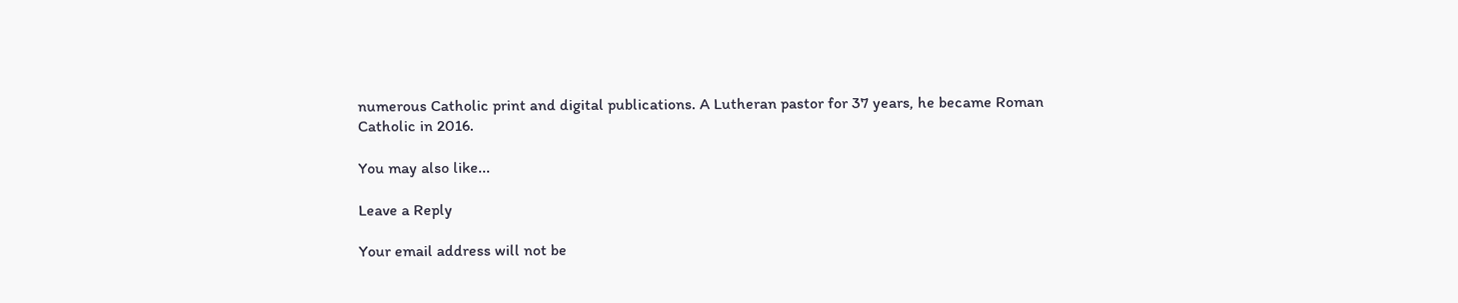numerous Catholic print and digital publications. A Lutheran pastor for 37 years, he became Roman Catholic in 2016.

You may also like...

Leave a Reply

Your email address will not be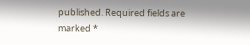published. Required fields are marked *